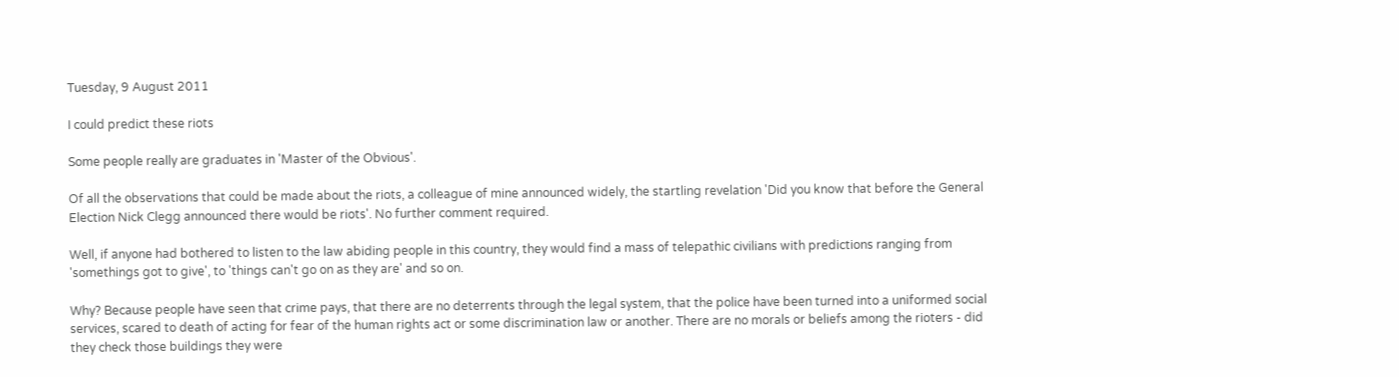Tuesday, 9 August 2011

I could predict these riots

Some people really are graduates in 'Master of the Obvious'.

Of all the observations that could be made about the riots, a colleague of mine announced widely, the startling revelation 'Did you know that before the General Election Nick Clegg announced there would be riots'. No further comment required.

Well, if anyone had bothered to listen to the law abiding people in this country, they would find a mass of telepathic civilians with predictions ranging from 'somethings got to give', to 'things can't go on as they are' and so on.

Why? Because people have seen that crime pays, that there are no deterrents through the legal system, that the police have been turned into a uniformed social services, scared to death of acting for fear of the human rights act or some discrimination law or another. There are no morals or beliefs among the rioters - did they check those buildings they were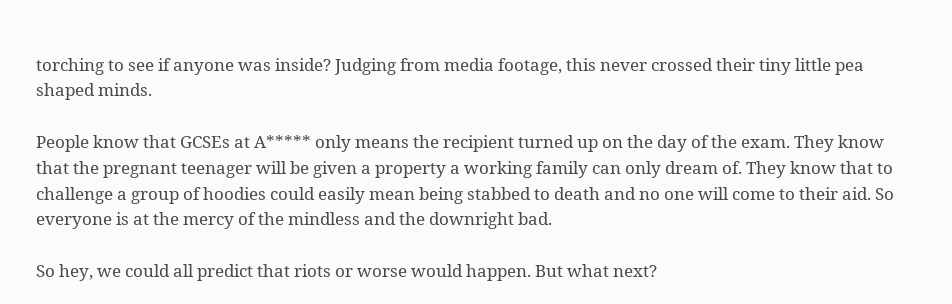torching to see if anyone was inside? Judging from media footage, this never crossed their tiny little pea shaped minds.

People know that GCSEs at A***** only means the recipient turned up on the day of the exam. They know that the pregnant teenager will be given a property a working family can only dream of. They know that to challenge a group of hoodies could easily mean being stabbed to death and no one will come to their aid. So everyone is at the mercy of the mindless and the downright bad.

So hey, we could all predict that riots or worse would happen. But what next?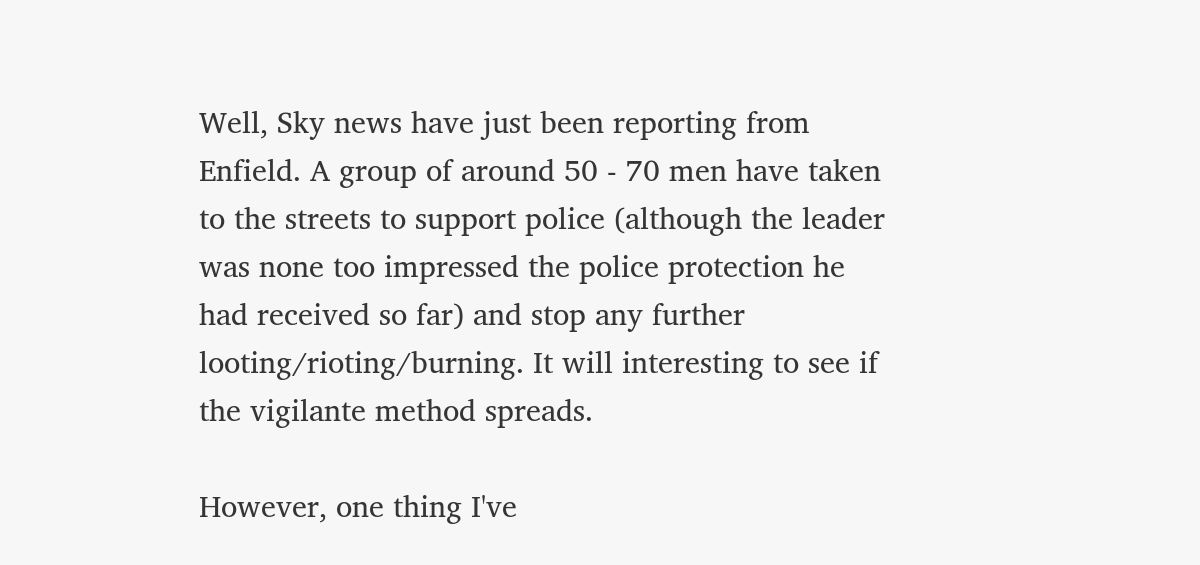Well, Sky news have just been reporting from Enfield. A group of around 50 - 70 men have taken to the streets to support police (although the leader was none too impressed the police protection he had received so far) and stop any further looting/rioting/burning. It will interesting to see if the vigilante method spreads.

However, one thing I've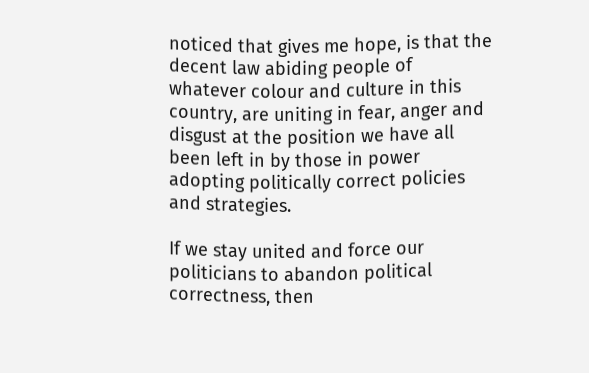noticed that gives me hope, is that the decent law abiding people of whatever colour and culture in this country, are uniting in fear, anger and disgust at the position we have all been left in by those in power adopting politically correct policies and strategies.

If we stay united and force our politicians to abandon political correctness, then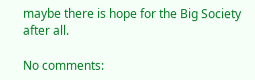maybe there is hope for the Big Society after all.

No comments: